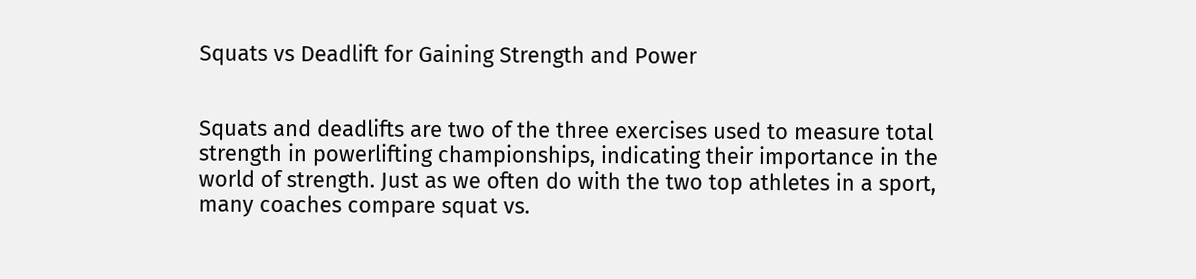Squats vs Deadlift for Gaining Strength and Power


Squats and deadlifts are two of the three exercises used to measure total strength in powerlifting championships, indicating their importance in the world of strength. Just as we often do with the two top athletes in a sport, many coaches compare squat vs.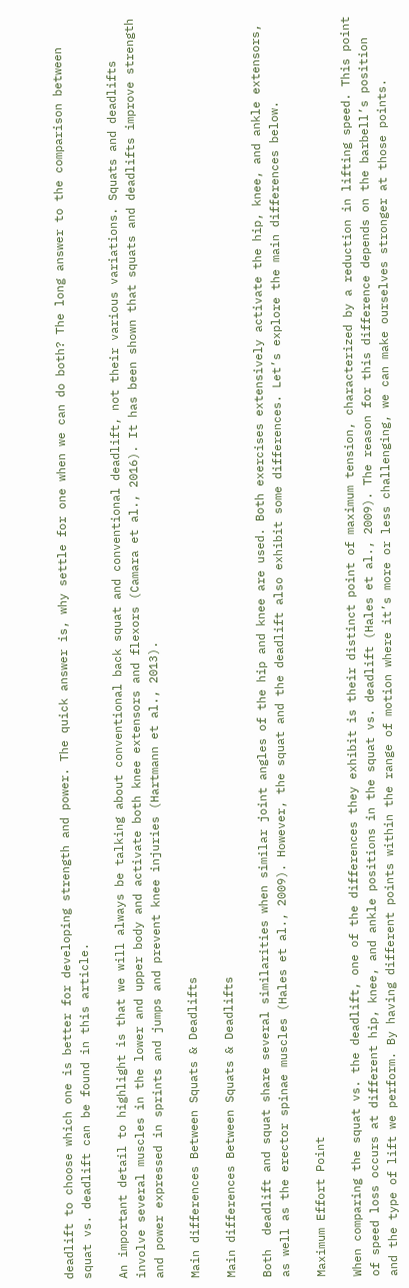deadlift to choose which one is better for developing strength and power. The quick answer is, why settle for one when we can do both? The long answer to the comparison between squat vs. deadlift can be found in this article.

An important detail to highlight is that we will always be talking about conventional back squat and conventional deadlift, not their various variations. Squats and deadlifts involve several muscles in the lower and upper body and activate both knee extensors and flexors (Camara et al., 2016). It has been shown that squats and deadlifts improve strength and power expressed in sprints and jumps and prevent knee injuries (Hartmann et al., 2013).

Main differences Between Squats & Deadlifts

Main differences Between Squats & Deadlifts

Both  deadlift and squat share several similarities when similar joint angles of the hip and knee are used. Both exercises extensively activate the hip, knee, and ankle extensors, as well as the erector spinae muscles (Hales et al., 2009). However, the squat and the deadlift also exhibit some differences. Let’s explore the main differences below.

Maximum Effort Point

When comparing the squat vs. the deadlift, one of the differences they exhibit is their distinct point of maximum tension, characterized by a reduction in lifting speed. This point of speed loss occurs at different hip, knee, and ankle positions in the squat vs. deadlift (Hales et al., 2009). The reason for this difference depends on the barbell’s position and the type of lift we perform. By having different points within the range of motion where it’s more or less challenging, we can make ourselves stronger at those points.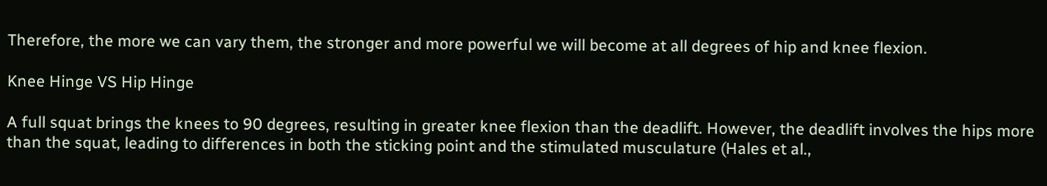Therefore, the more we can vary them, the stronger and more powerful we will become at all degrees of hip and knee flexion.

Knee Hinge VS Hip Hinge

A full squat brings the knees to 90 degrees, resulting in greater knee flexion than the deadlift. However, the deadlift involves the hips more than the squat, leading to differences in both the sticking point and the stimulated musculature (Hales et al.,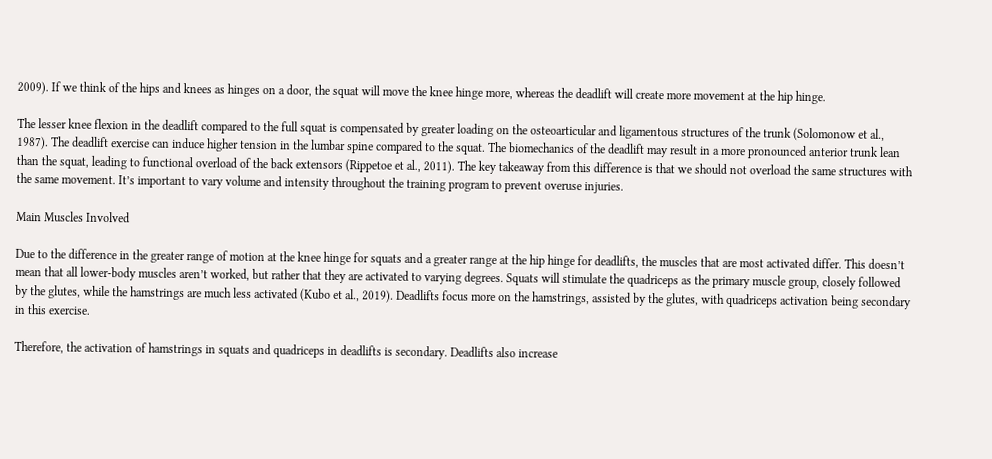2009). If we think of the hips and knees as hinges on a door, the squat will move the knee hinge more, whereas the deadlift will create more movement at the hip hinge.

The lesser knee flexion in the deadlift compared to the full squat is compensated by greater loading on the osteoarticular and ligamentous structures of the trunk (Solomonow et al., 1987). The deadlift exercise can induce higher tension in the lumbar spine compared to the squat. The biomechanics of the deadlift may result in a more pronounced anterior trunk lean than the squat, leading to functional overload of the back extensors (Rippetoe et al., 2011). The key takeaway from this difference is that we should not overload the same structures with the same movement. It’s important to vary volume and intensity throughout the training program to prevent overuse injuries.

Main Muscles Involved

Due to the difference in the greater range of motion at the knee hinge for squats and a greater range at the hip hinge for deadlifts, the muscles that are most activated differ. This doesn’t mean that all lower-body muscles aren’t worked, but rather that they are activated to varying degrees. Squats will stimulate the quadriceps as the primary muscle group, closely followed by the glutes, while the hamstrings are much less activated (Kubo et al., 2019). Deadlifts focus more on the hamstrings, assisted by the glutes, with quadriceps activation being secondary in this exercise.

Therefore, the activation of hamstrings in squats and quadriceps in deadlifts is secondary. Deadlifts also increase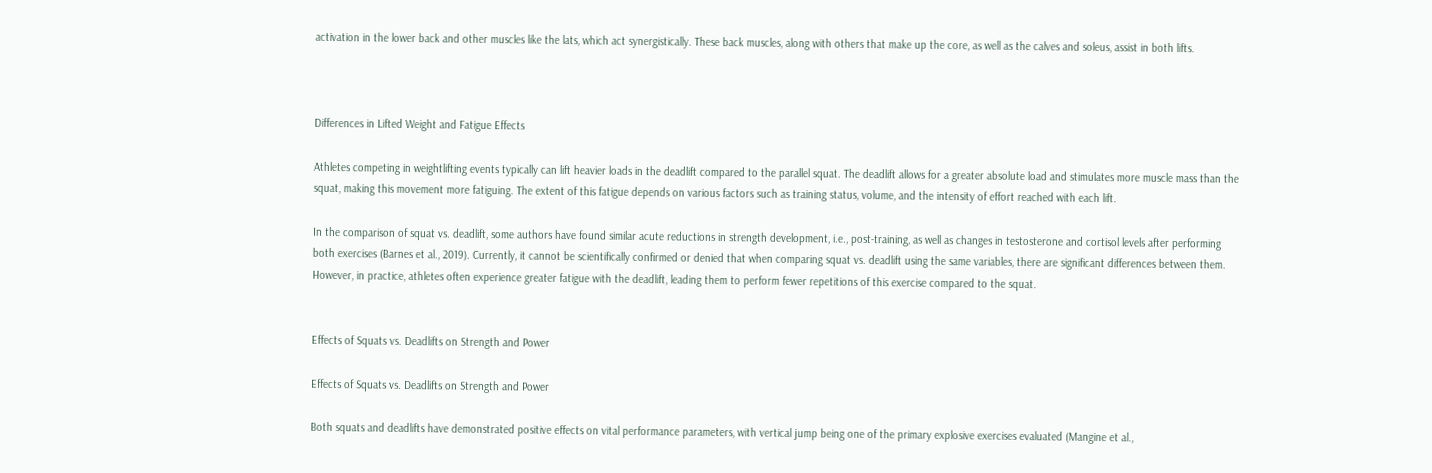activation in the lower back and other muscles like the lats, which act synergistically. These back muscles, along with others that make up the core, as well as the calves and soleus, assist in both lifts.



Differences in Lifted Weight and Fatigue Effects

Athletes competing in weightlifting events typically can lift heavier loads in the deadlift compared to the parallel squat. The deadlift allows for a greater absolute load and stimulates more muscle mass than the squat, making this movement more fatiguing. The extent of this fatigue depends on various factors such as training status, volume, and the intensity of effort reached with each lift.

In the comparison of squat vs. deadlift, some authors have found similar acute reductions in strength development, i.e., post-training, as well as changes in testosterone and cortisol levels after performing both exercises (Barnes et al., 2019). Currently, it cannot be scientifically confirmed or denied that when comparing squat vs. deadlift using the same variables, there are significant differences between them. However, in practice, athletes often experience greater fatigue with the deadlift, leading them to perform fewer repetitions of this exercise compared to the squat.


Effects of Squats vs. Deadlifts on Strength and Power

Effects of Squats vs. Deadlifts on Strength and Power

Both squats and deadlifts have demonstrated positive effects on vital performance parameters, with vertical jump being one of the primary explosive exercises evaluated (Mangine et al.,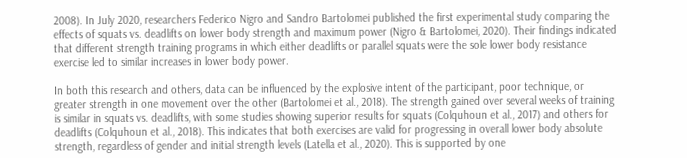2008). In July 2020, researchers Federico Nigro and Sandro Bartolomei published the first experimental study comparing the effects of squats vs. deadlifts on lower body strength and maximum power (Nigro & Bartolomei, 2020). Their findings indicated that different strength training programs in which either deadlifts or parallel squats were the sole lower body resistance exercise led to similar increases in lower body power.

In both this research and others, data can be influenced by the explosive intent of the participant, poor technique, or greater strength in one movement over the other (Bartolomei et al., 2018). The strength gained over several weeks of training is similar in squats vs. deadlifts, with some studies showing superior results for squats (Colquhoun et al., 2017) and others for deadlifts (Colquhoun et al., 2018). This indicates that both exercises are valid for progressing in overall lower body absolute strength, regardless of gender and initial strength levels (Latella et al., 2020). This is supported by one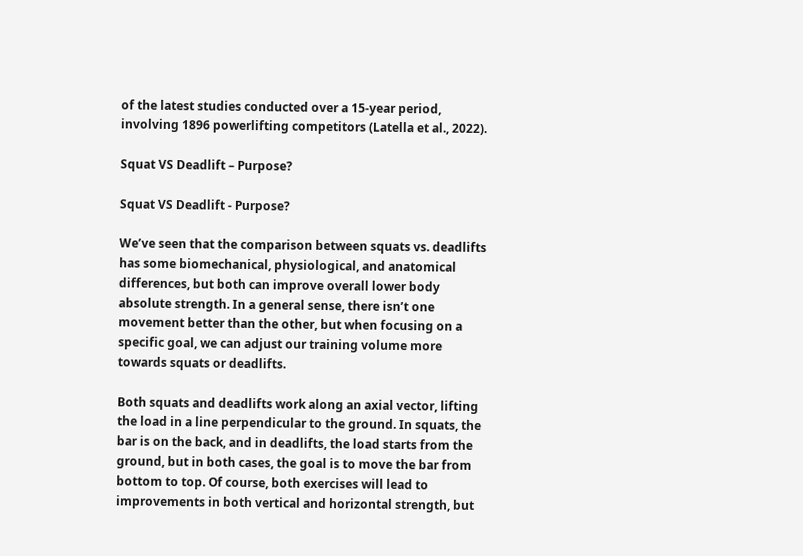of the latest studies conducted over a 15-year period, involving 1896 powerlifting competitors (Latella et al., 2022).

Squat VS Deadlift – Purpose?

Squat VS Deadlift - Purpose?

We’ve seen that the comparison between squats vs. deadlifts has some biomechanical, physiological, and anatomical differences, but both can improve overall lower body absolute strength. In a general sense, there isn’t one movement better than the other, but when focusing on a specific goal, we can adjust our training volume more towards squats or deadlifts.

Both squats and deadlifts work along an axial vector, lifting the load in a line perpendicular to the ground. In squats, the bar is on the back, and in deadlifts, the load starts from the ground, but in both cases, the goal is to move the bar from bottom to top. Of course, both exercises will lead to improvements in both vertical and horizontal strength, but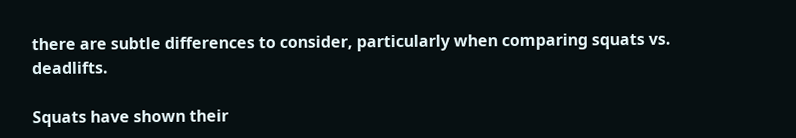there are subtle differences to consider, particularly when comparing squats vs. deadlifts.

Squats have shown their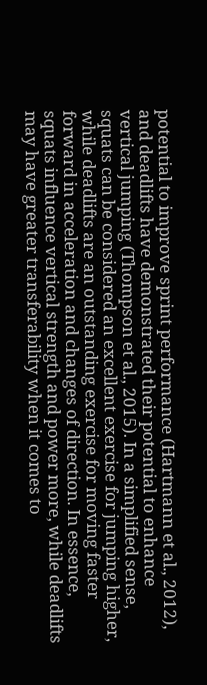potential to improve sprint performance (Hartmann et al., 2012), and deadlifts have demonstrated their potential to enhance vertical jumping (Thompson et al., 2015). In a simplified sense, squats can be considered an excellent exercise for jumping higher, while deadlifts are an outstanding exercise for moving faster forward in acceleration and changes of direction. In essence, squats influence vertical strength and power more, while deadlifts may have greater transferability when it comes to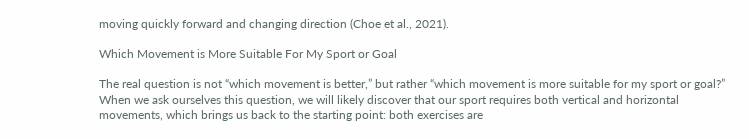moving quickly forward and changing direction (Choe et al., 2021).

Which Movement is More Suitable For My Sport or Goal

The real question is not “which movement is better,” but rather “which movement is more suitable for my sport or goal?” When we ask ourselves this question, we will likely discover that our sport requires both vertical and horizontal movements, which brings us back to the starting point: both exercises are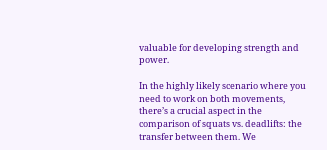valuable for developing strength and power.

In the highly likely scenario where you need to work on both movements, there’s a crucial aspect in the comparison of squats vs. deadlifts: the transfer between them. We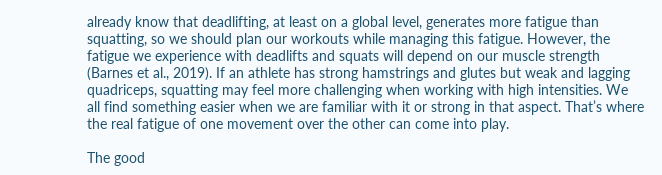already know that deadlifting, at least on a global level, generates more fatigue than squatting, so we should plan our workouts while managing this fatigue. However, the fatigue we experience with deadlifts and squats will depend on our muscle strength (Barnes et al., 2019). If an athlete has strong hamstrings and glutes but weak and lagging quadriceps, squatting may feel more challenging when working with high intensities. We all find something easier when we are familiar with it or strong in that aspect. That’s where the real fatigue of one movement over the other can come into play.

The good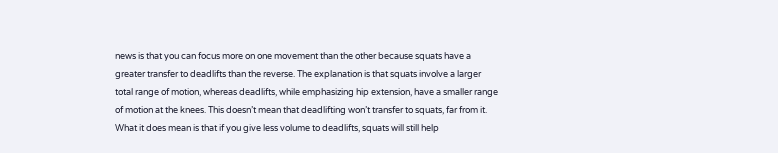news is that you can focus more on one movement than the other because squats have a greater transfer to deadlifts than the reverse. The explanation is that squats involve a larger total range of motion, whereas deadlifts, while emphasizing hip extension, have a smaller range of motion at the knees. This doesn’t mean that deadlifting won’t transfer to squats, far from it. What it does mean is that if you give less volume to deadlifts, squats will still help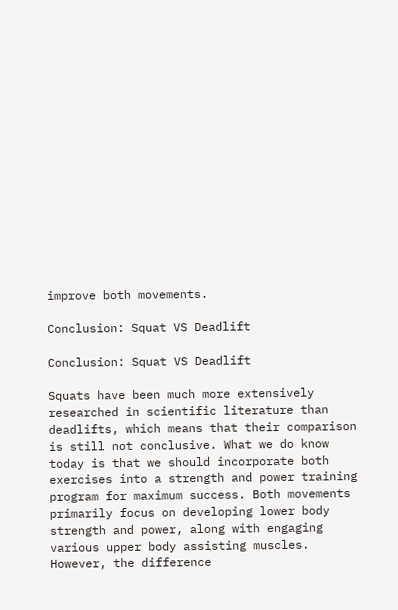improve both movements.

Conclusion: Squat VS Deadlift

Conclusion: Squat VS Deadlift

Squats have been much more extensively researched in scientific literature than deadlifts, which means that their comparison is still not conclusive. What we do know today is that we should incorporate both exercises into a strength and power training program for maximum success. Both movements primarily focus on developing lower body strength and power, along with engaging various upper body assisting muscles. However, the difference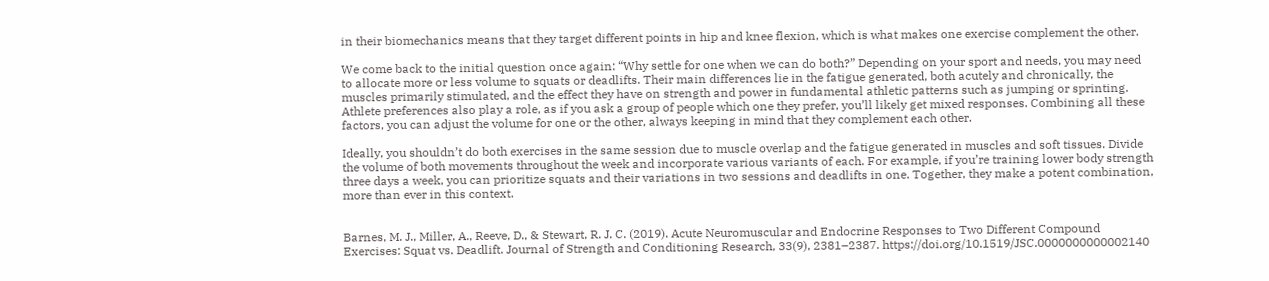in their biomechanics means that they target different points in hip and knee flexion, which is what makes one exercise complement the other.

We come back to the initial question once again: “Why settle for one when we can do both?” Depending on your sport and needs, you may need to allocate more or less volume to squats or deadlifts. Their main differences lie in the fatigue generated, both acutely and chronically, the muscles primarily stimulated, and the effect they have on strength and power in fundamental athletic patterns such as jumping or sprinting. Athlete preferences also play a role, as if you ask a group of people which one they prefer, you’ll likely get mixed responses. Combining all these factors, you can adjust the volume for one or the other, always keeping in mind that they complement each other.

Ideally, you shouldn’t do both exercises in the same session due to muscle overlap and the fatigue generated in muscles and soft tissues. Divide the volume of both movements throughout the week and incorporate various variants of each. For example, if you’re training lower body strength three days a week, you can prioritize squats and their variations in two sessions and deadlifts in one. Together, they make a potent combination, more than ever in this context.


Barnes, M. J., Miller, A., Reeve, D., & Stewart, R. J. C. (2019). Acute Neuromuscular and Endocrine Responses to Two Different Compound Exercises: Squat vs. Deadlift. Journal of Strength and Conditioning Research, 33(9), 2381–2387. https://doi.org/10.1519/JSC.0000000000002140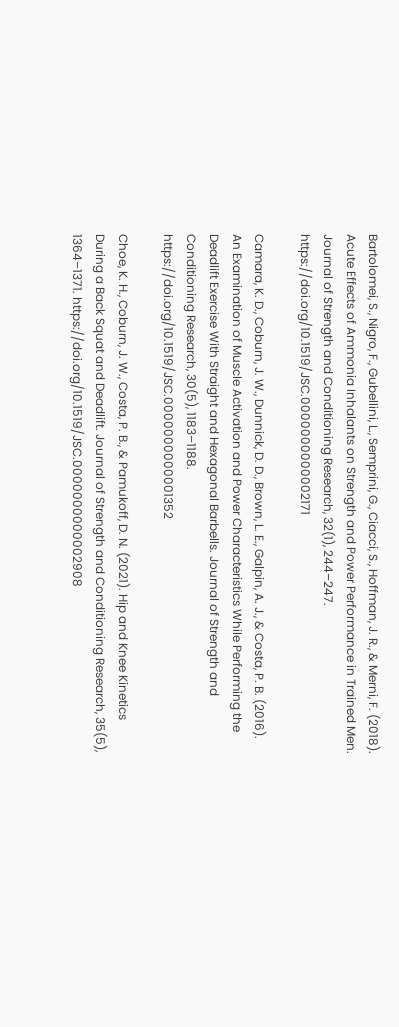Bartolomei, S., Nigro, F., Gubellini, L., Semprini, G., Ciacci, S., Hoffman, J. R., & Merni, F. (2018). Acute Effects of Ammonia Inhalants on Strength and Power Performance in Trained Men. Journal of Strength and Conditioning Research, 32(1), 244–247. https://doi.org/10.1519/JSC.0000000000002171

Camara, K. D., Coburn, J. W., Dunnick, D. D., Brown, L. E., Galpin, A. J., & Costa, P. B. (2016). An Examination of Muscle Activation and Power Characteristics While Performing the Deadlift Exercise With Straight and Hexagonal Barbells. Journal of Strength and Conditioning Research, 30(5), 1183–1188. https://doi.org/10.1519/JSC.0000000000001352

Choe, K. H., Coburn, J. W., Costa, P. B., & Pamukoff, D. N. (2021). Hip and Knee Kinetics During a Back Squat and Deadlift. Journal of Strength and Conditioning Research, 35(5), 1364–1371. https://doi.org/10.1519/JSC.0000000000002908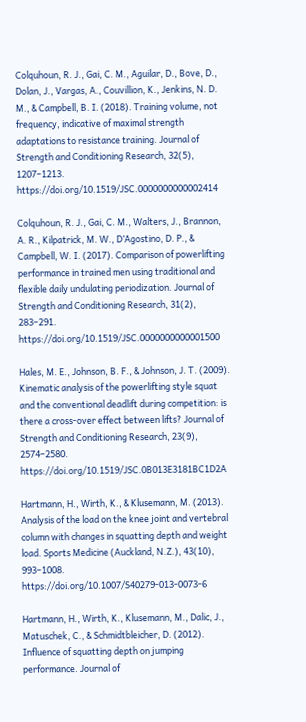Colquhoun, R. J., Gai, C. M., Aguilar, D., Bove, D., Dolan, J., Vargas, A., Couvillion, K., Jenkins, N. D. M., & Campbell, B. I. (2018). Training volume, not frequency, indicative of maximal strength adaptations to resistance training. Journal of Strength and Conditioning Research, 32(5), 1207–1213. https://doi.org/10.1519/JSC.0000000000002414

Colquhoun, R. J., Gai, C. M., Walters, J., Brannon, A. R., Kilpatrick, M. W., D’Agostino, D. P., & Campbell, W. I. (2017). Comparison of powerlifting performance in trained men using traditional and flexible daily undulating periodization. Journal of Strength and Conditioning Research, 31(2), 283–291. https://doi.org/10.1519/JSC.0000000000001500

Hales, M. E., Johnson, B. F., & Johnson, J. T. (2009). Kinematic analysis of the powerlifting style squat and the conventional deadlift during competition: is there a cross-over effect between lifts? Journal of Strength and Conditioning Research, 23(9), 2574–2580. https://doi.org/10.1519/JSC.0B013E3181BC1D2A

Hartmann, H., Wirth, K., & Klusemann, M. (2013). Analysis of the load on the knee joint and vertebral column with changes in squatting depth and weight load. Sports Medicine (Auckland, N.Z.), 43(10), 993–1008. https://doi.org/10.1007/S40279-013-0073-6

Hartmann, H., Wirth, K., Klusemann, M., Dalic, J., Matuschek, C., & Schmidtbleicher, D. (2012). Influence of squatting depth on jumping performance. Journal of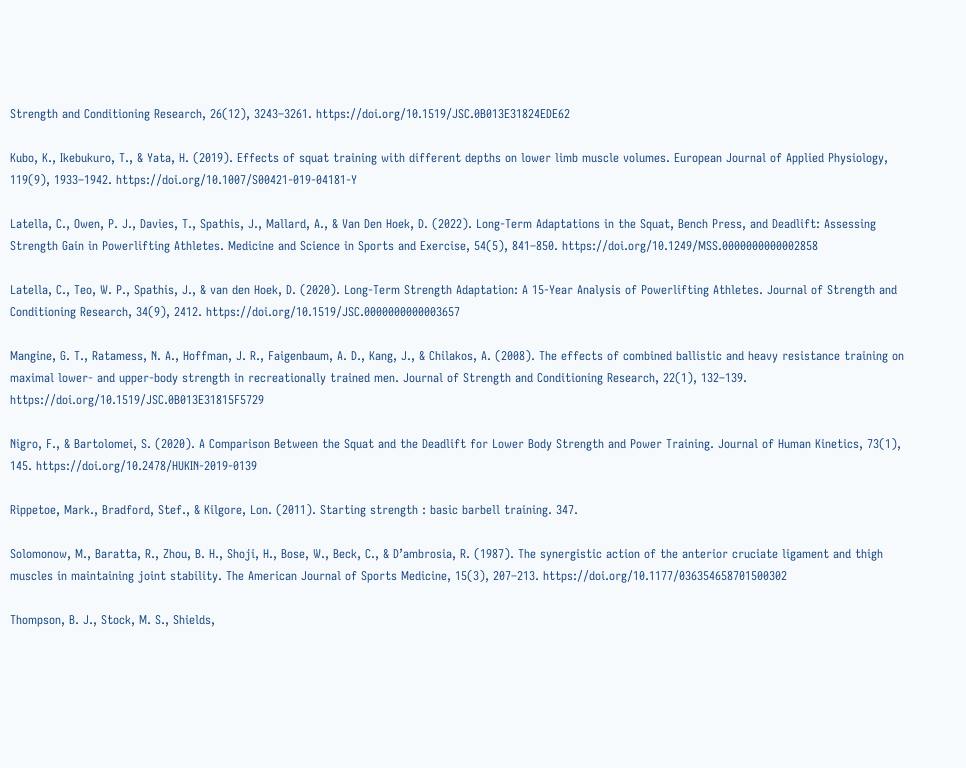Strength and Conditioning Research, 26(12), 3243–3261. https://doi.org/10.1519/JSC.0B013E31824EDE62

Kubo, K., Ikebukuro, T., & Yata, H. (2019). Effects of squat training with different depths on lower limb muscle volumes. European Journal of Applied Physiology, 119(9), 1933–1942. https://doi.org/10.1007/S00421-019-04181-Y

Latella, C., Owen, P. J., Davies, T., Spathis, J., Mallard, A., & Van Den Hoek, D. (2022). Long-Term Adaptations in the Squat, Bench Press, and Deadlift: Assessing Strength Gain in Powerlifting Athletes. Medicine and Science in Sports and Exercise, 54(5), 841–850. https://doi.org/10.1249/MSS.0000000000002858

Latella, C., Teo, W. P., Spathis, J., & van den Hoek, D. (2020). Long-Term Strength Adaptation: A 15-Year Analysis of Powerlifting Athletes. Journal of Strength and Conditioning Research, 34(9), 2412. https://doi.org/10.1519/JSC.0000000000003657

Mangine, G. T., Ratamess, N. A., Hoffman, J. R., Faigenbaum, A. D., Kang, J., & Chilakos, A. (2008). The effects of combined ballistic and heavy resistance training on maximal lower- and upper-body strength in recreationally trained men. Journal of Strength and Conditioning Research, 22(1), 132–139. https://doi.org/10.1519/JSC.0B013E31815F5729

Nigro, F., & Bartolomei, S. (2020). A Comparison Between the Squat and the Deadlift for Lower Body Strength and Power Training. Journal of Human Kinetics, 73(1), 145. https://doi.org/10.2478/HUKIN-2019-0139

Rippetoe, Mark., Bradford, Stef., & Kilgore, Lon. (2011). Starting strength : basic barbell training. 347.

Solomonow, M., Baratta, R., Zhou, B. H., Shoji, H., Bose, W., Beck, C., & D’ambrosia, R. (1987). The synergistic action of the anterior cruciate ligament and thigh muscles in maintaining joint stability. The American Journal of Sports Medicine, 15(3), 207–213. https://doi.org/10.1177/036354658701500302

Thompson, B. J., Stock, M. S., Shields,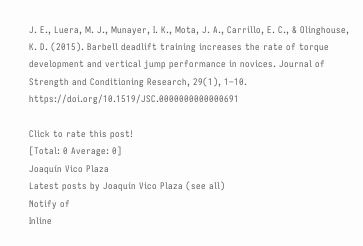J. E., Luera, M. J., Munayer, I. K., Mota, J. A., Carrillo, E. C., & Olinghouse, K. D. (2015). Barbell deadlift training increases the rate of torque development and vertical jump performance in novices. Journal of Strength and Conditioning Research, 29(1), 1–10. https://doi.org/10.1519/JSC.0000000000000691

Click to rate this post!
[Total: 0 Average: 0]
Joaquín Vico Plaza
Latest posts by Joaquín Vico Plaza (see all)
Notify of
Inline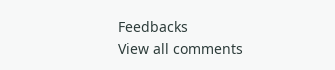Feedbacks
View all comments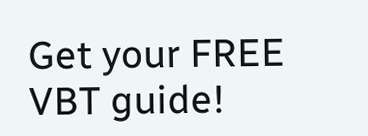Get your FREE VBT guide!